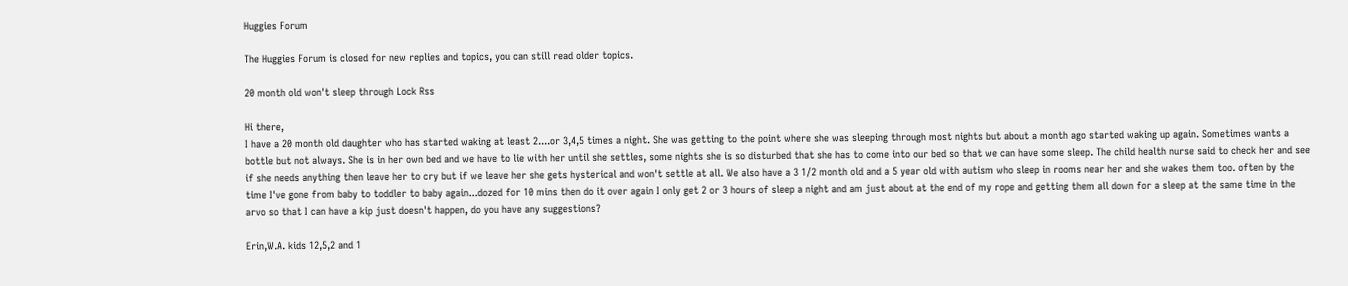Huggies Forum

The Huggies Forum is closed for new replies and topics, you can still read older topics.

20 month old won't sleep through Lock Rss

Hi there,
I have a 20 month old daughter who has started waking at least 2....or 3,4,5 times a night. She was getting to the point where she was sleeping through most nights but about a month ago started waking up again. Sometimes wants a bottle but not always. She is in her own bed and we have to lie with her until she settles, some nights she is so disturbed that she has to come into our bed so that we can have some sleep. The child health nurse said to check her and see if she needs anything then leave her to cry but if we leave her she gets hysterical and won't settle at all. We also have a 3 1/2 month old and a 5 year old with autism who sleep in rooms near her and she wakes them too. often by the time I've gone from baby to toddler to baby again...dozed for 10 mins then do it over again I only get 2 or 3 hours of sleep a night and am just about at the end of my rope and getting them all down for a sleep at the same time in the arvo so that I can have a kip just doesn't happen, do you have any suggestions?

Erin,W.A. kids 12,5,2 and 1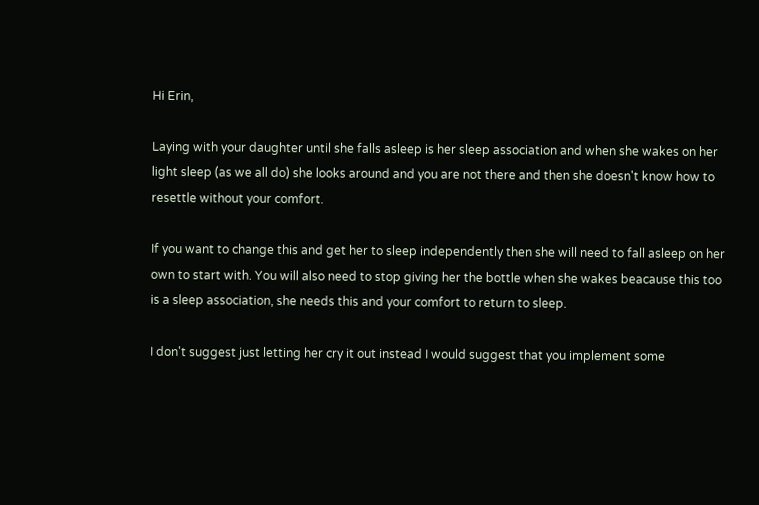Hi Erin,

Laying with your daughter until she falls asleep is her sleep association and when she wakes on her light sleep (as we all do) she looks around and you are not there and then she doesn't know how to resettle without your comfort.

If you want to change this and get her to sleep independently then she will need to fall asleep on her own to start with. You will also need to stop giving her the bottle when she wakes beacause this too is a sleep association, she needs this and your comfort to return to sleep.

I don't suggest just letting her cry it out instead I would suggest that you implement some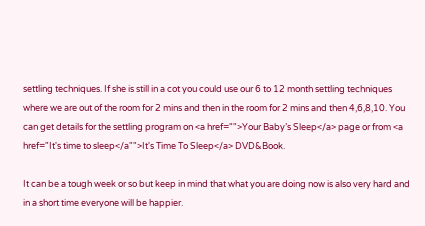settling techniques. If she is still in a cot you could use our 6 to 12 month settling techniques where we are out of the room for 2 mins and then in the room for 2 mins and then 4,6,8,10. You can get details for the settling program on <a href="">Your Baby’s Sleep</a> page or from <a href="It's time to sleep</a"">It's Time To Sleep</a> DVD&Book.

It can be a tough week or so but keep in mind that what you are doing now is also very hard and in a short time everyone will be happier.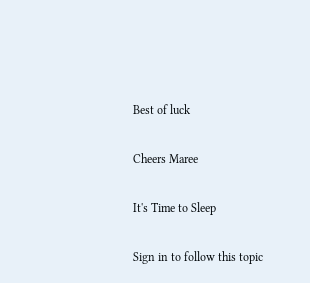Best of luck

Cheers Maree

It's Time to Sleep

Sign in to follow this topic